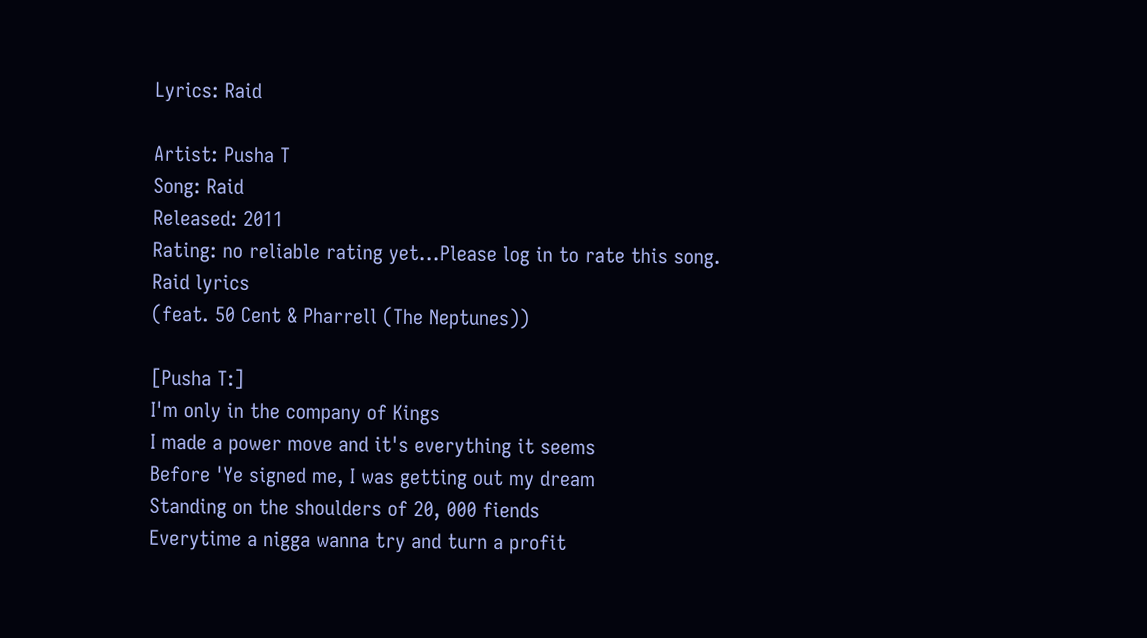Lyrics: Raid

Artist: Pusha T
Song: Raid
Released: 2011
Rating: no reliable rating yet...Please log in to rate this song.
Raid lyrics
(feat. 50 Cent & Pharrell (The Neptunes))

[Pusha T:]
I'm only in the company of Kings
I made a power move and it's everything it seems
Before 'Ye signed me, I was getting out my dream
Standing on the shoulders of 20, 000 fiends
Everytime a nigga wanna try and turn a profit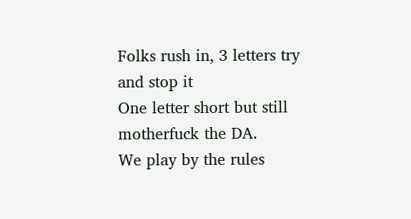Folks rush in, 3 letters try and stop it
One letter short but still motherfuck the DA.
We play by the rules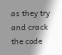as they try and crack the code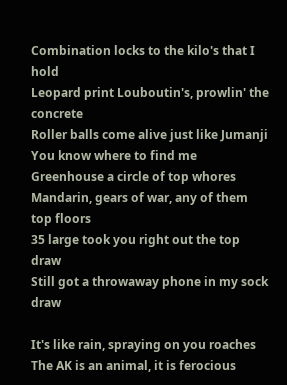Combination locks to the kilo's that I hold
Leopard print Louboutin's, prowlin' the concrete
Roller balls come alive just like Jumanji
You know where to find me
Greenhouse a circle of top whores
Mandarin, gears of war, any of them top floors
35 large took you right out the top draw
Still got a throwaway phone in my sock draw

It's like rain, spraying on you roaches
The AK is an animal, it is ferocious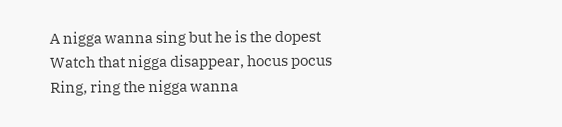A nigga wanna sing but he is the dopest
Watch that nigga disappear, hocus pocus
Ring, ring the nigga wanna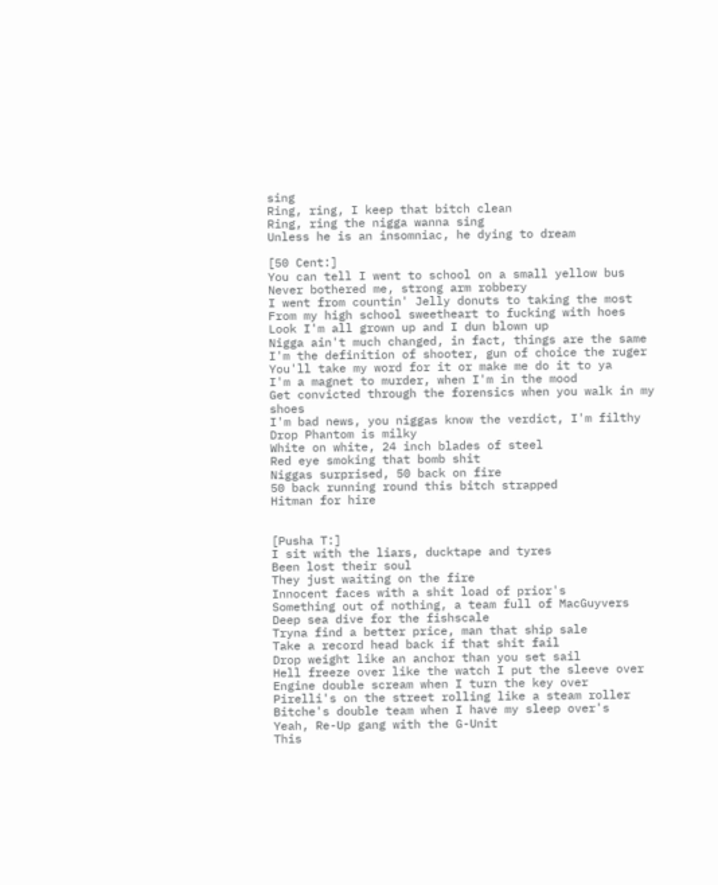sing
Ring, ring, I keep that bitch clean
Ring, ring the nigga wanna sing
Unless he is an insomniac, he dying to dream

[50 Cent:]
You can tell I went to school on a small yellow bus
Never bothered me, strong arm robbery
I went from countin' Jelly donuts to taking the most
From my high school sweetheart to fucking with hoes
Look I'm all grown up and I dun blown up
Nigga ain't much changed, in fact, things are the same
I'm the definition of shooter, gun of choice the ruger
You'll take my word for it or make me do it to ya
I'm a magnet to murder, when I'm in the mood
Get convicted through the forensics when you walk in my shoes
I'm bad news, you niggas know the verdict, I'm filthy
Drop Phantom is milky
White on white, 24 inch blades of steel
Red eye smoking that bomb shit
Niggas surprised, 50 back on fire
50 back running round this bitch strapped
Hitman for hire


[Pusha T:]
I sit with the liars, ducktape and tyres
Been lost their soul
They just waiting on the fire
Innocent faces with a shit load of prior's
Something out of nothing, a team full of MacGuyvers
Deep sea dive for the fishscale
Tryna find a better price, man that ship sale
Take a record head back if that shit fail
Drop weight like an anchor than you set sail
Hell freeze over like the watch I put the sleeve over
Engine double scream when I turn the key over
Pirelli's on the street rolling like a steam roller
Bitche's double team when I have my sleep over's
Yeah, Re-Up gang with the G-Unit
This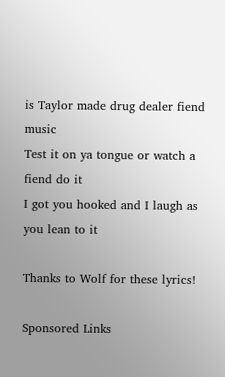is Taylor made drug dealer fiend music
Test it on ya tongue or watch a fiend do it
I got you hooked and I laugh as you lean to it

Thanks to Wolf for these lyrics!

Sponsored Links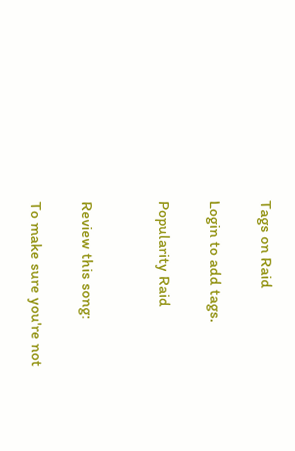Tags on Raid

Login to add tags.

Popularity Raid


Review this song:

To make sure you're not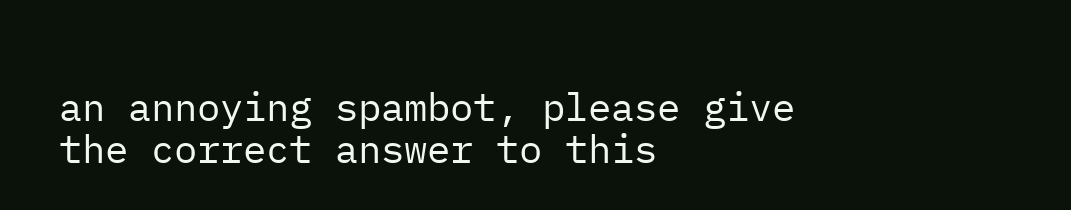an annoying spambot, please give the correct answer to this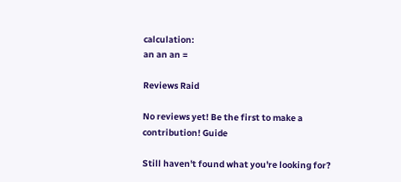calculation:
an an an =

Reviews Raid

No reviews yet! Be the first to make a contribution! Guide

Still haven't found what you're looking for?